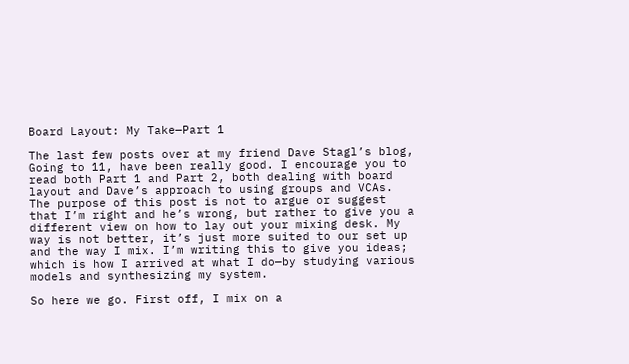Board Layout: My Take—Part 1

The last few posts over at my friend Dave Stagl’s blog, Going to 11, have been really good. I encourage you to read both Part 1 and Part 2, both dealing with board layout and Dave’s approach to using groups and VCAs. The purpose of this post is not to argue or suggest that I’m right and he’s wrong, but rather to give you a different view on how to lay out your mixing desk. My way is not better, it’s just more suited to our set up and the way I mix. I’m writing this to give you ideas; which is how I arrived at what I do—by studying various models and synthesizing my system.

So here we go. First off, I mix on a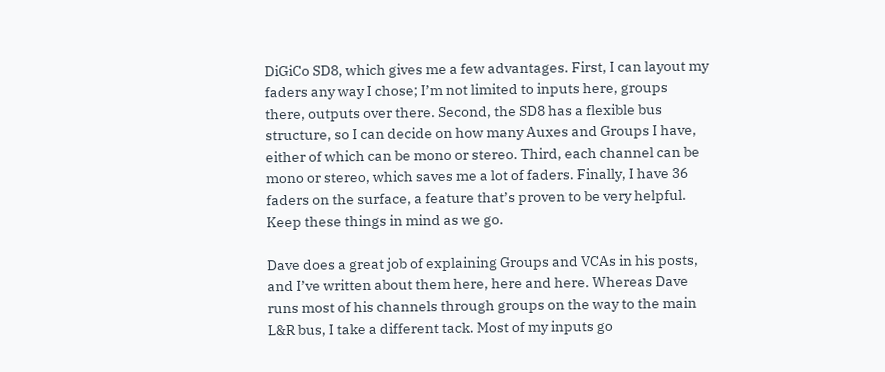DiGiCo SD8, which gives me a few advantages. First, I can layout my faders any way I chose; I’m not limited to inputs here, groups there, outputs over there. Second, the SD8 has a flexible bus structure, so I can decide on how many Auxes and Groups I have, either of which can be mono or stereo. Third, each channel can be mono or stereo, which saves me a lot of faders. Finally, I have 36 faders on the surface, a feature that’s proven to be very helpful. Keep these things in mind as we go.

Dave does a great job of explaining Groups and VCAs in his posts, and I’ve written about them here, here and here. Whereas Dave runs most of his channels through groups on the way to the main L&R bus, I take a different tack. Most of my inputs go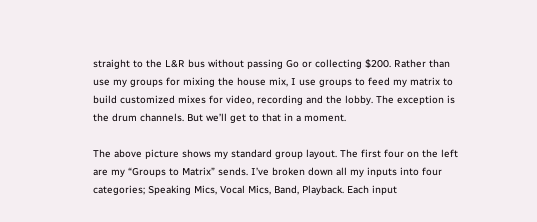straight to the L&R bus without passing Go or collecting $200. Rather than use my groups for mixing the house mix, I use groups to feed my matrix to build customized mixes for video, recording and the lobby. The exception is the drum channels. But we’ll get to that in a moment.

The above picture shows my standard group layout. The first four on the left are my “Groups to Matrix” sends. I’ve broken down all my inputs into four categories; Speaking Mics, Vocal Mics, Band, Playback. Each input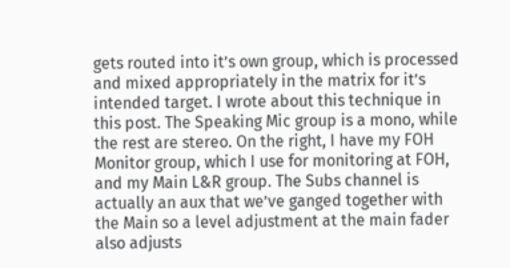gets routed into it’s own group, which is processed and mixed appropriately in the matrix for it’s intended target. I wrote about this technique in this post. The Speaking Mic group is a mono, while the rest are stereo. On the right, I have my FOH Monitor group, which I use for monitoring at FOH, and my Main L&R group. The Subs channel is actually an aux that we’ve ganged together with the Main so a level adjustment at the main fader also adjusts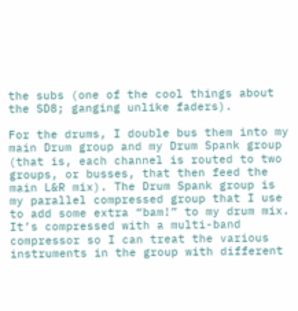the subs (one of the cool things about the SD8; ganging unlike faders).

For the drums, I double bus them into my main Drum group and my Drum Spank group (that is, each channel is routed to two groups, or busses, that then feed the main L&R mix). The Drum Spank group is my parallel compressed group that I use to add some extra “bam!” to my drum mix. It’s compressed with a multi-band compressor so I can treat the various instruments in the group with different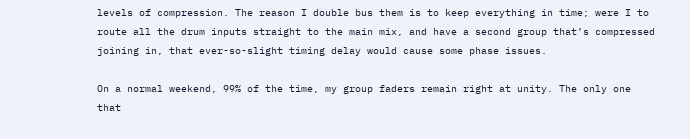levels of compression. The reason I double bus them is to keep everything in time; were I to route all the drum inputs straight to the main mix, and have a second group that’s compressed joining in, that ever-so-slight timing delay would cause some phase issues.

On a normal weekend, 99% of the time, my group faders remain right at unity. The only one that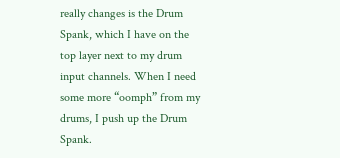really changes is the Drum Spank, which I have on the top layer next to my drum input channels. When I need some more “oomph” from my drums, I push up the Drum Spank.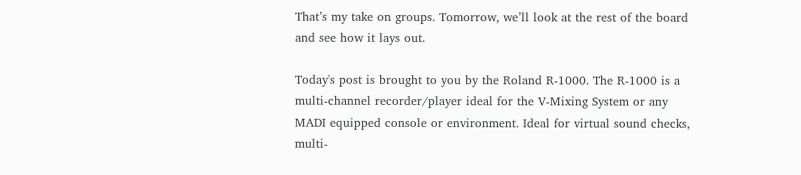That’s my take on groups. Tomorrow, we’ll look at the rest of the board and see how it lays out.

Today's post is brought to you by the Roland R-1000. The R-1000 is a multi-channel recorder/player ideal for the V-Mixing System or any MADI equipped console or environment. Ideal for virtual sound checks, multi-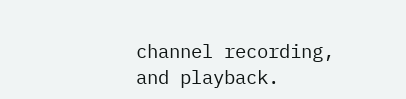channel recording, and playback.